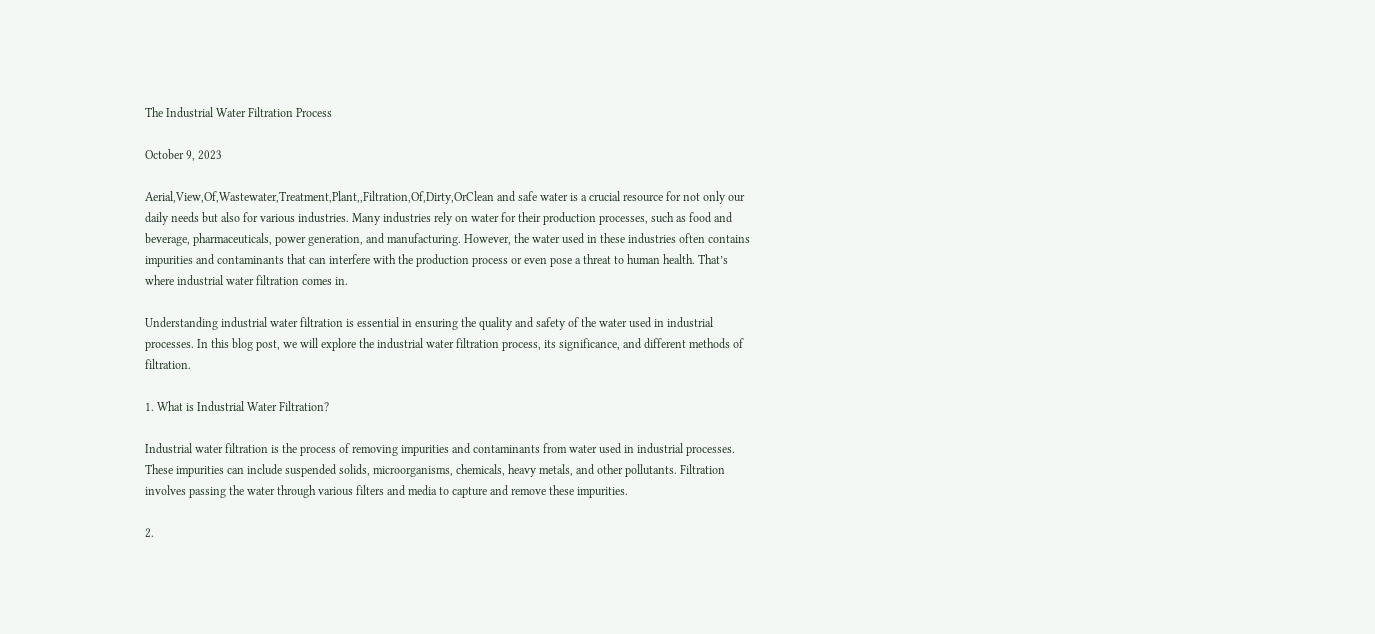The Industrial Water Filtration Process

October 9, 2023

Aerial,View,Of,Wastewater,Treatment,Plant,,Filtration,Of,Dirty,OrClean and safe water is a crucial resource for not only our daily needs but also for various industries. Many industries rely on water for their production processes, such as food and beverage, pharmaceuticals, power generation, and manufacturing. However, the water used in these industries often contains impurities and contaminants that can interfere with the production process or even pose a threat to human health. That’s where industrial water filtration comes in.

Understanding industrial water filtration is essential in ensuring the quality and safety of the water used in industrial processes. In this blog post, we will explore the industrial water filtration process, its significance, and different methods of filtration.

1. What is Industrial Water Filtration?

Industrial water filtration is the process of removing impurities and contaminants from water used in industrial processes. These impurities can include suspended solids, microorganisms, chemicals, heavy metals, and other pollutants. Filtration involves passing the water through various filters and media to capture and remove these impurities.

2.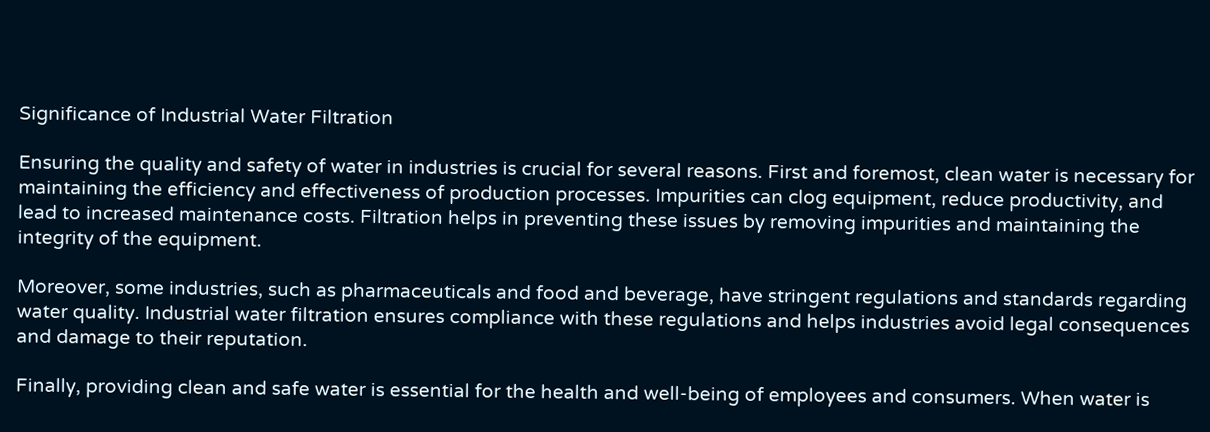Significance of Industrial Water Filtration

Ensuring the quality and safety of water in industries is crucial for several reasons. First and foremost, clean water is necessary for maintaining the efficiency and effectiveness of production processes. Impurities can clog equipment, reduce productivity, and lead to increased maintenance costs. Filtration helps in preventing these issues by removing impurities and maintaining the integrity of the equipment.

Moreover, some industries, such as pharmaceuticals and food and beverage, have stringent regulations and standards regarding water quality. Industrial water filtration ensures compliance with these regulations and helps industries avoid legal consequences and damage to their reputation.

Finally, providing clean and safe water is essential for the health and well-being of employees and consumers. When water is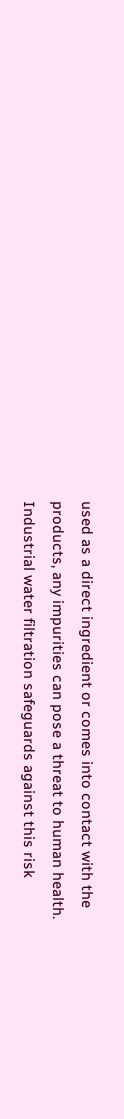used as a direct ingredient or comes into contact with the products, any impurities can pose a threat to human health. Industrial water filtration safeguards against this risk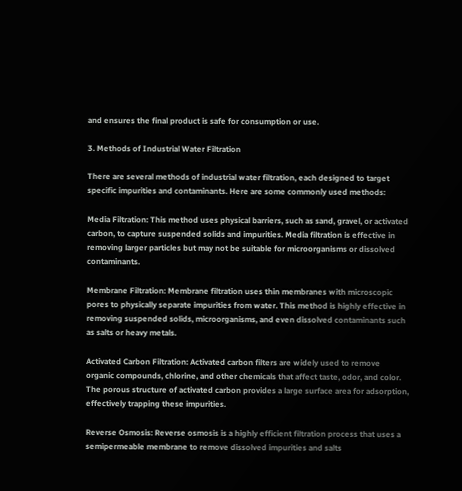and ensures the final product is safe for consumption or use.

3. Methods of Industrial Water Filtration

There are several methods of industrial water filtration, each designed to target specific impurities and contaminants. Here are some commonly used methods:

Media Filtration: This method uses physical barriers, such as sand, gravel, or activated carbon, to capture suspended solids and impurities. Media filtration is effective in removing larger particles but may not be suitable for microorganisms or dissolved contaminants.

Membrane Filtration: Membrane filtration uses thin membranes with microscopic pores to physically separate impurities from water. This method is highly effective in removing suspended solids, microorganisms, and even dissolved contaminants such as salts or heavy metals.

Activated Carbon Filtration: Activated carbon filters are widely used to remove organic compounds, chlorine, and other chemicals that affect taste, odor, and color. The porous structure of activated carbon provides a large surface area for adsorption, effectively trapping these impurities.

Reverse Osmosis: Reverse osmosis is a highly efficient filtration process that uses a semipermeable membrane to remove dissolved impurities and salts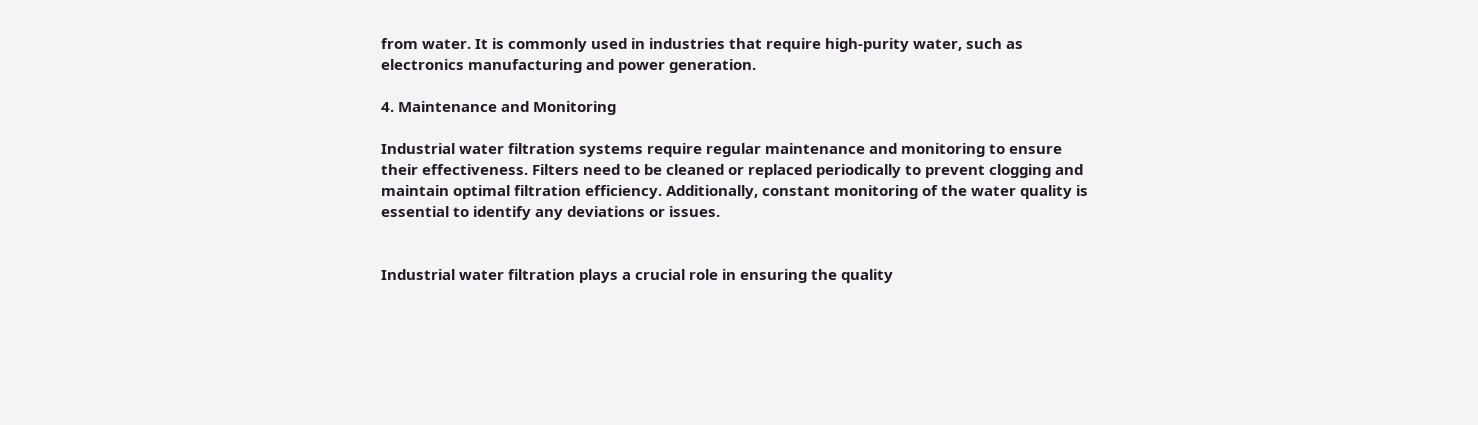from water. It is commonly used in industries that require high-purity water, such as electronics manufacturing and power generation.

4. Maintenance and Monitoring

Industrial water filtration systems require regular maintenance and monitoring to ensure their effectiveness. Filters need to be cleaned or replaced periodically to prevent clogging and maintain optimal filtration efficiency. Additionally, constant monitoring of the water quality is essential to identify any deviations or issues.


Industrial water filtration plays a crucial role in ensuring the quality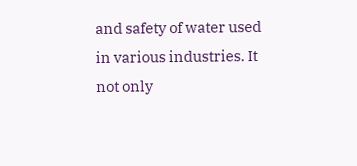and safety of water used in various industries. It not only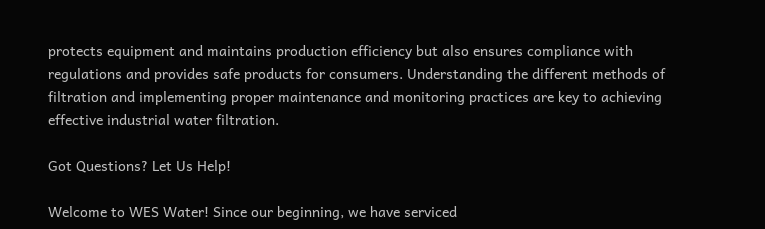protects equipment and maintains production efficiency but also ensures compliance with regulations and provides safe products for consumers. Understanding the different methods of filtration and implementing proper maintenance and monitoring practices are key to achieving effective industrial water filtration.

Got Questions? Let Us Help!

Welcome to WES Water! Since our beginning, we have serviced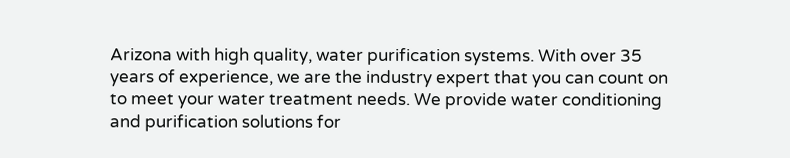Arizona with high quality, water purification systems. With over 35 years of experience, we are the industry expert that you can count on to meet your water treatment needs. We provide water conditioning and purification solutions for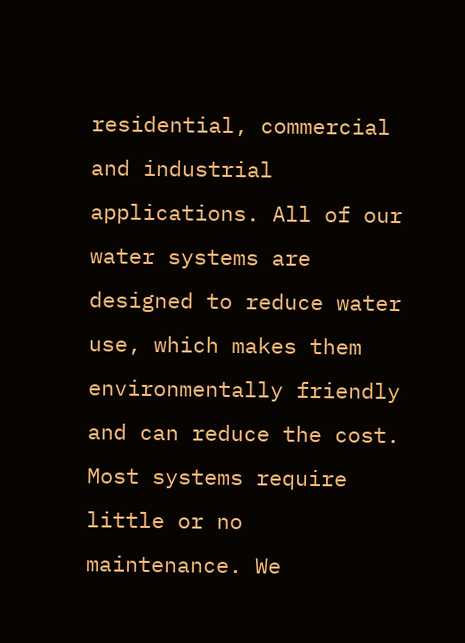residential, commercial and industrial applications. All of our water systems are designed to reduce water use, which makes them environmentally friendly and can reduce the cost. Most systems require little or no maintenance. We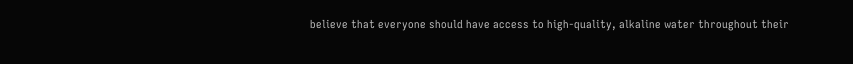believe that everyone should have access to high-quality, alkaline water throughout their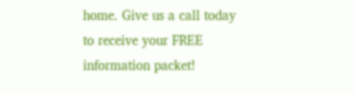home. Give us a call today to receive your FREE information packet!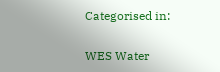Categorised in:

WES Water